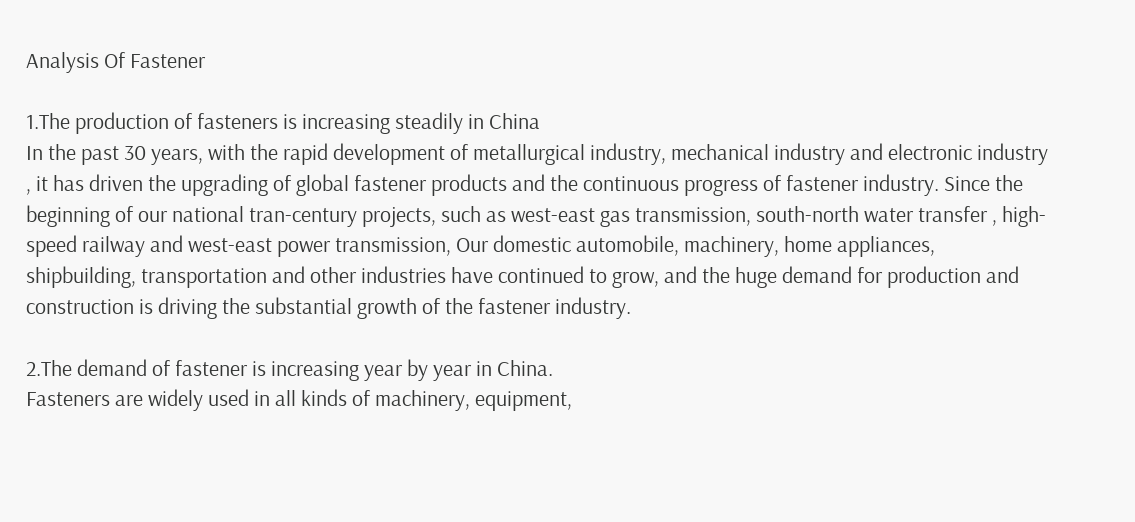Analysis Of Fastener

1.The production of fasteners is increasing steadily in China
In the past 30 years, with the rapid development of metallurgical industry, mechanical industry and electronic industry , it has driven the upgrading of global fastener products and the continuous progress of fastener industry. Since the beginning of our national tran-century projects, such as west-east gas transmission, south-north water transfer , high-speed railway and west-east power transmission, Our domestic automobile, machinery, home appliances, shipbuilding, transportation and other industries have continued to grow, and the huge demand for production and construction is driving the substantial growth of the fastener industry.

2.The demand of fastener is increasing year by year in China.
Fasteners are widely used in all kinds of machinery, equipment,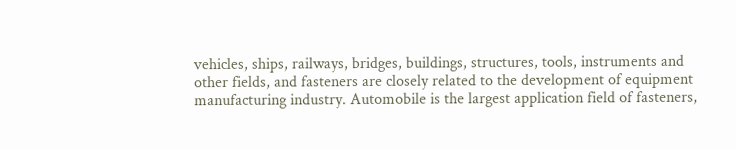vehicles, ships, railways, bridges, buildings, structures, tools, instruments and other fields, and fasteners are closely related to the development of equipment manufacturing industry. Automobile is the largest application field of fasteners,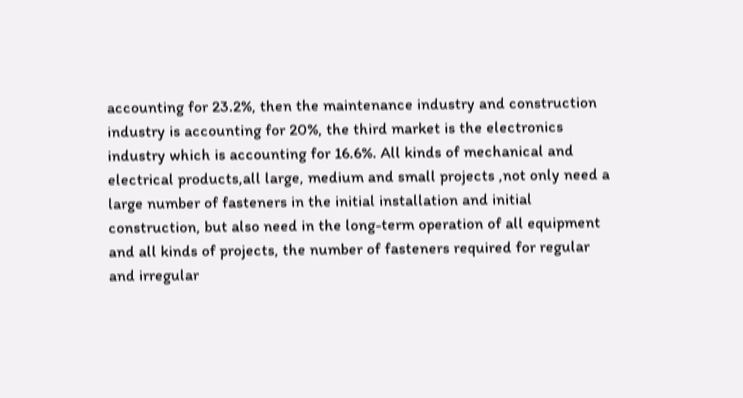accounting for 23.2%, then the maintenance industry and construction industry is accounting for 20%, the third market is the electronics industry which is accounting for 16.6%. All kinds of mechanical and electrical products,all large, medium and small projects ,not only need a large number of fasteners in the initial installation and initial construction, but also need in the long-term operation of all equipment and all kinds of projects, the number of fasteners required for regular and irregular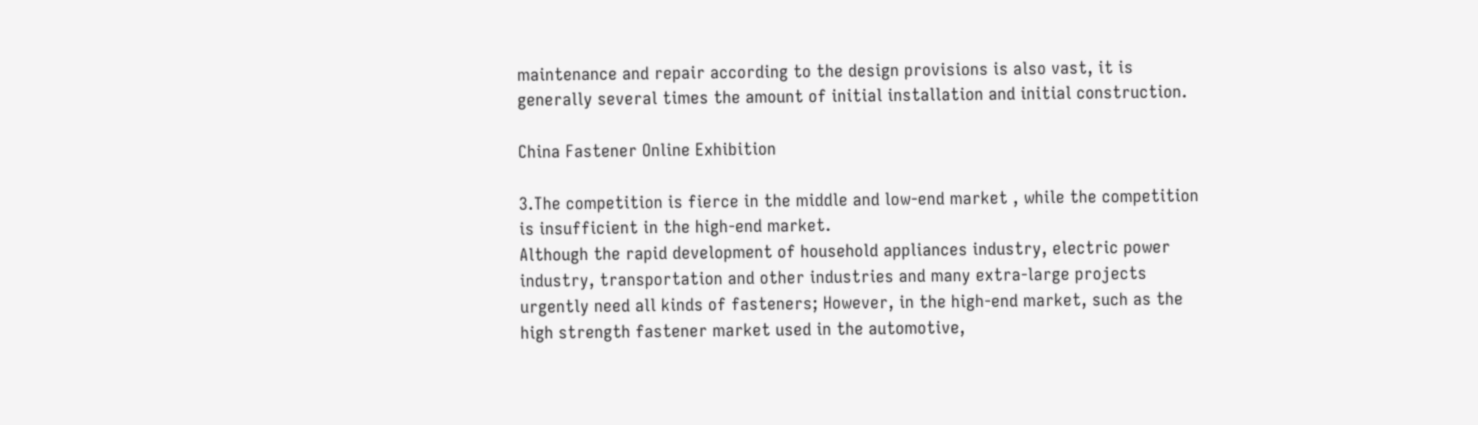maintenance and repair according to the design provisions is also vast, it is generally several times the amount of initial installation and initial construction.

China Fastener Online Exhibition

3.The competition is fierce in the middle and low-end market , while the competition is insufficient in the high-end market.
Although the rapid development of household appliances industry, electric power industry, transportation and other industries and many extra-large projects urgently need all kinds of fasteners; However, in the high-end market, such as the high strength fastener market used in the automotive,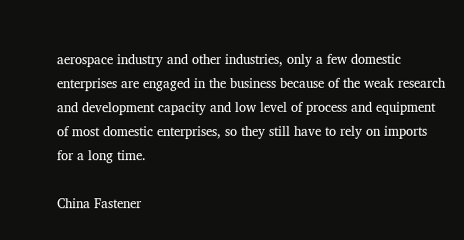aerospace industry and other industries, only a few domestic enterprises are engaged in the business because of the weak research and development capacity and low level of process and equipment of most domestic enterprises, so they still have to rely on imports for a long time.

China Fastener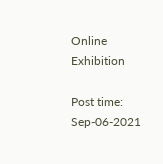Online Exhibition

Post time: Sep-06-2021